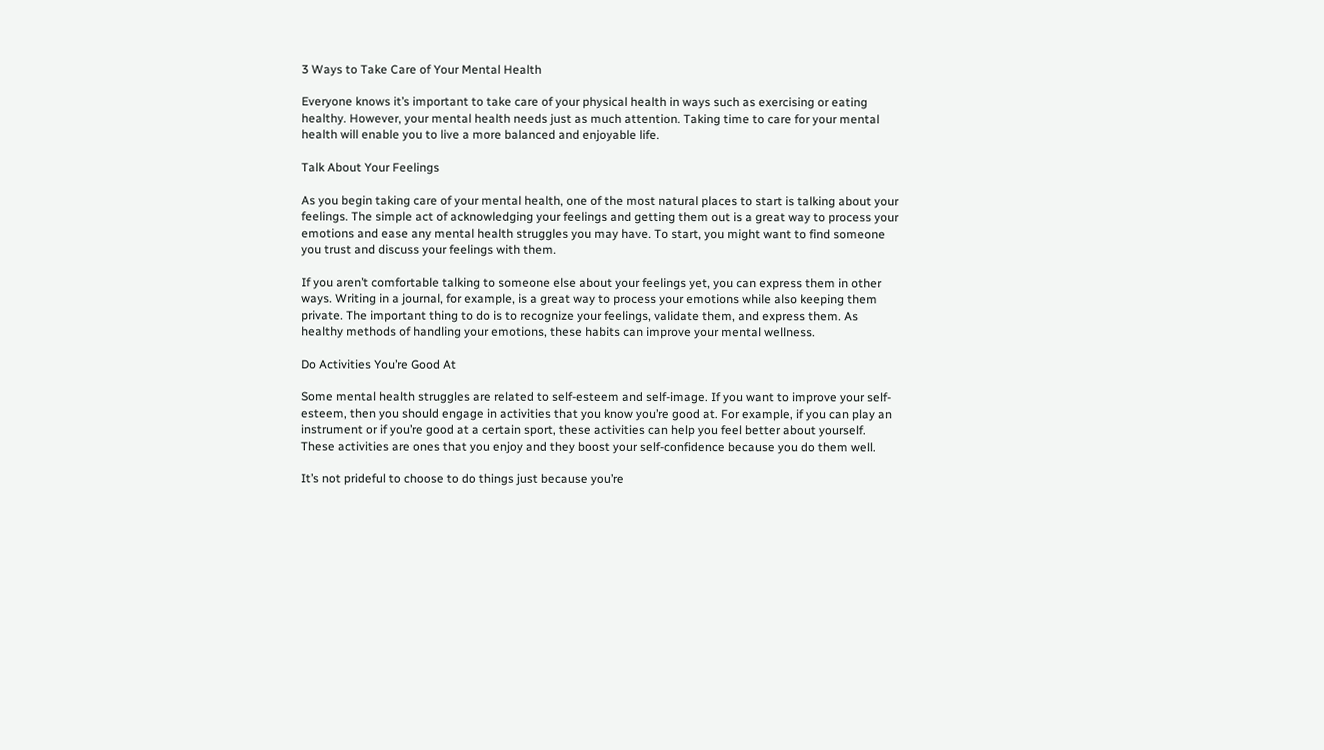3 Ways to Take Care of Your Mental Health

Everyone knows it’s important to take care of your physical health in ways such as exercising or eating healthy. However, your mental health needs just as much attention. Taking time to care for your mental health will enable you to live a more balanced and enjoyable life.

Talk About Your Feelings

As you begin taking care of your mental health, one of the most natural places to start is talking about your feelings. The simple act of acknowledging your feelings and getting them out is a great way to process your emotions and ease any mental health struggles you may have. To start, you might want to find someone you trust and discuss your feelings with them.

If you aren’t comfortable talking to someone else about your feelings yet, you can express them in other ways. Writing in a journal, for example, is a great way to process your emotions while also keeping them private. The important thing to do is to recognize your feelings, validate them, and express them. As healthy methods of handling your emotions, these habits can improve your mental wellness.

Do Activities You’re Good At

Some mental health struggles are related to self-esteem and self-image. If you want to improve your self-esteem, then you should engage in activities that you know you’re good at. For example, if you can play an instrument or if you’re good at a certain sport, these activities can help you feel better about yourself. These activities are ones that you enjoy and they boost your self-confidence because you do them well.

It’s not prideful to choose to do things just because you’re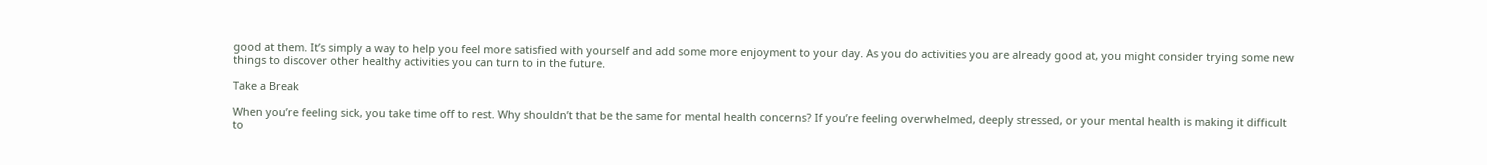good at them. It’s simply a way to help you feel more satisfied with yourself and add some more enjoyment to your day. As you do activities you are already good at, you might consider trying some new things to discover other healthy activities you can turn to in the future.

Take a Break

When you’re feeling sick, you take time off to rest. Why shouldn’t that be the same for mental health concerns? If you’re feeling overwhelmed, deeply stressed, or your mental health is making it difficult to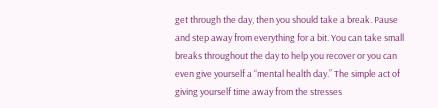get through the day, then you should take a break. Pause and step away from everything for a bit. You can take small breaks throughout the day to help you recover or you can even give yourself a “mental health day.” The simple act of giving yourself time away from the stresses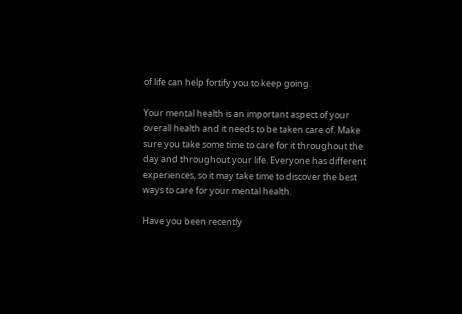of life can help fortify you to keep going.

Your mental health is an important aspect of your overall health and it needs to be taken care of. Make sure you take some time to care for it throughout the day and throughout your life. Everyone has different experiences, so it may take time to discover the best ways to care for your mental health.

Have you been recently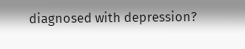diagnosed with depression?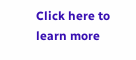Click here to learn more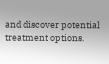and discover potential treatment options.